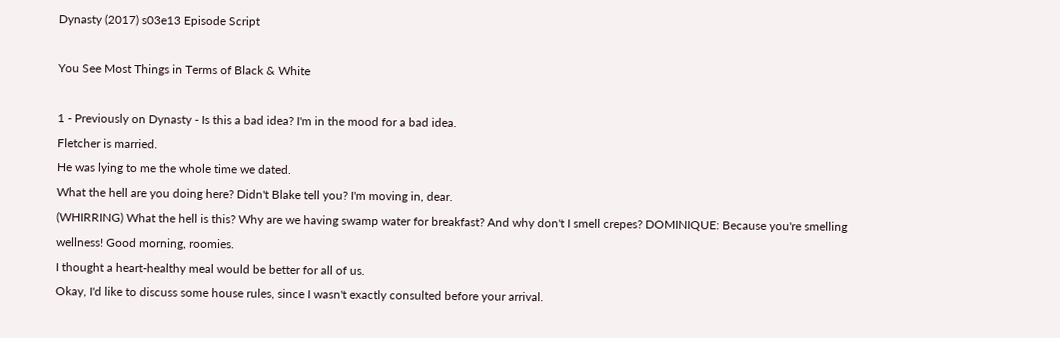Dynasty (2017) s03e13 Episode Script

You See Most Things in Terms of Black & White

1 - Previously on Dynasty - Is this a bad idea? I'm in the mood for a bad idea.
Fletcher is married.
He was lying to me the whole time we dated.
What the hell are you doing here? Didn't Blake tell you? I'm moving in, dear.
(WHIRRING) What the hell is this? Why are we having swamp water for breakfast? And why don't I smell crepes? DOMINIQUE: Because you're smelling wellness! Good morning, roomies.
I thought a heart-healthy meal would be better for all of us.
Okay, I'd like to discuss some house rules, since I wasn't exactly consulted before your arrival.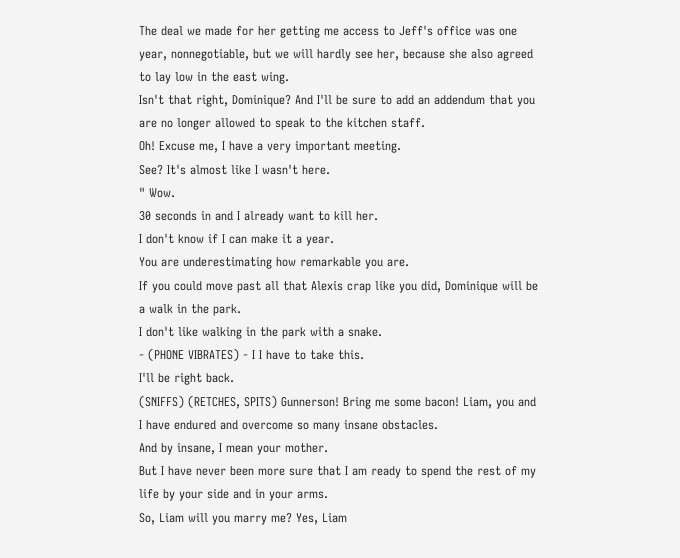The deal we made for her getting me access to Jeff's office was one year, nonnegotiable, but we will hardly see her, because she also agreed to lay low in the east wing.
Isn't that right, Dominique? And I'll be sure to add an addendum that you are no longer allowed to speak to the kitchen staff.
Oh! Excuse me, I have a very important meeting.
See? It's almost like I wasn't here.
" Wow.
30 seconds in and I already want to kill her.
I don't know if I can make it a year.
You are underestimating how remarkable you are.
If you could move past all that Alexis crap like you did, Dominique will be a walk in the park.
I don't like walking in the park with a snake.
- (PHONE VIBRATES) - I I have to take this.
I'll be right back.
(SNIFFS) (RETCHES, SPITS) Gunnerson! Bring me some bacon! Liam, you and I have endured and overcome so many insane obstacles.
And by insane, I mean your mother.
But I have never been more sure that I am ready to spend the rest of my life by your side and in your arms.
So, Liam will you marry me? Yes, Liam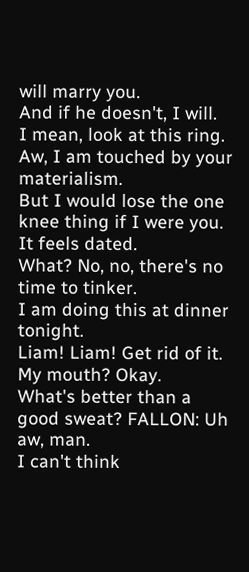will marry you.
And if he doesn't, I will.
I mean, look at this ring.
Aw, I am touched by your materialism.
But I would lose the one knee thing if I were you.
It feels dated.
What? No, no, there's no time to tinker.
I am doing this at dinner tonight.
Liam! Liam! Get rid of it.
My mouth? Okay.
What's better than a good sweat? FALLON: Uh aw, man.
I can't think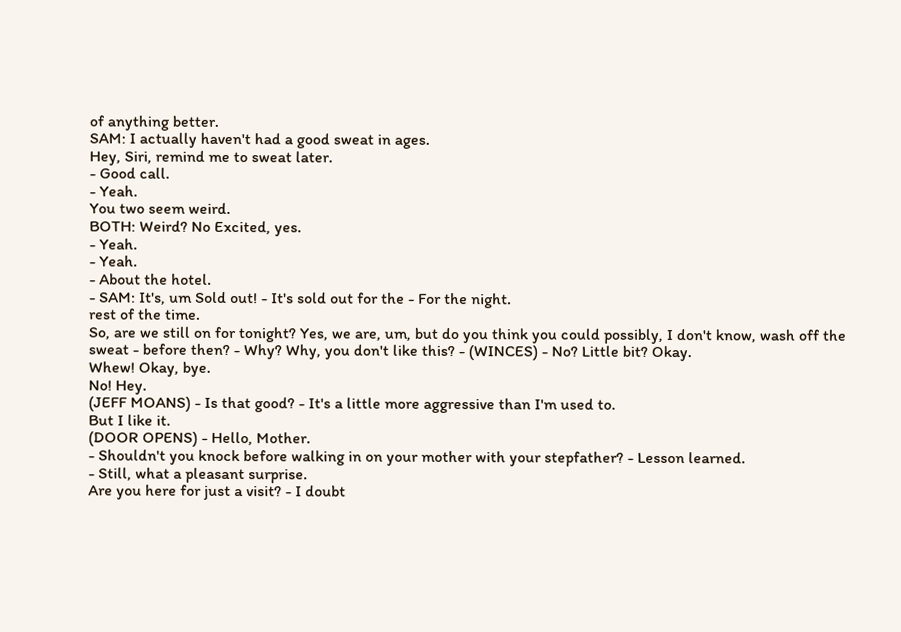of anything better.
SAM: I actually haven't had a good sweat in ages.
Hey, Siri, remind me to sweat later.
- Good call.
- Yeah.
You two seem weird.
BOTH: Weird? No Excited, yes.
- Yeah.
- Yeah.
- About the hotel.
- SAM: It's, um Sold out! - It's sold out for the - For the night.
rest of the time.
So, are we still on for tonight? Yes, we are, um, but do you think you could possibly, I don't know, wash off the sweat - before then? - Why? Why, you don't like this? - (WINCES) - No? Little bit? Okay.
Whew! Okay, bye.
No! Hey.
(JEFF MOANS) - Is that good? - It's a little more aggressive than I'm used to.
But I like it.
(DOOR OPENS) - Hello, Mother.
- Shouldn't you knock before walking in on your mother with your stepfather? - Lesson learned.
- Still, what a pleasant surprise.
Are you here for just a visit? - I doubt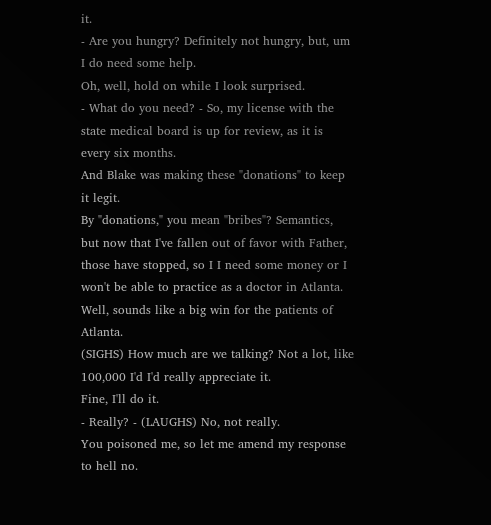it.
- Are you hungry? Definitely not hungry, but, um I do need some help.
Oh, well, hold on while I look surprised.
- What do you need? - So, my license with the state medical board is up for review, as it is every six months.
And Blake was making these "donations" to keep it legit.
By "donations," you mean "bribes"? Semantics, but now that I've fallen out of favor with Father, those have stopped, so I I need some money or I won't be able to practice as a doctor in Atlanta.
Well, sounds like a big win for the patients of Atlanta.
(SIGHS) How much are we talking? Not a lot, like 100,000 I'd I'd really appreciate it.
Fine, I'll do it.
- Really? - (LAUGHS) No, not really.
You poisoned me, so let me amend my response to hell no.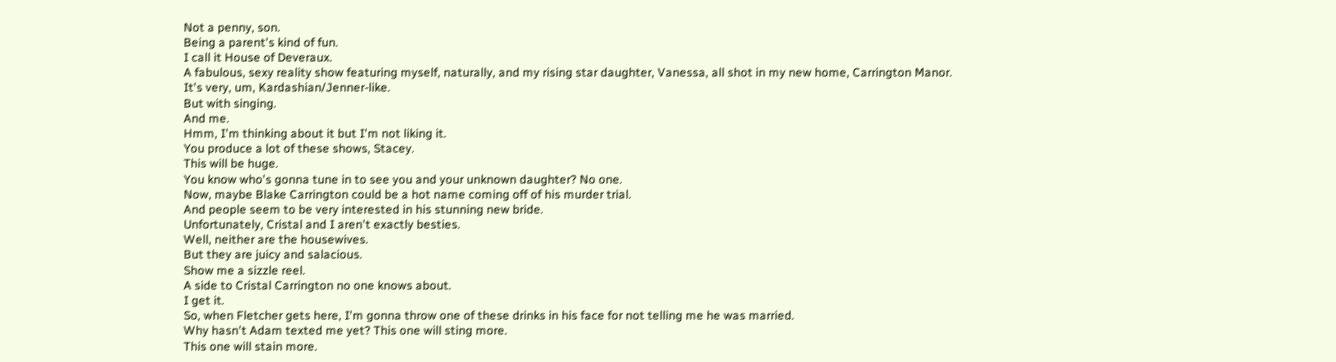Not a penny, son.
Being a parent's kind of fun.
I call it House of Deveraux.
A fabulous, sexy reality show featuring myself, naturally, and my rising star daughter, Vanessa, all shot in my new home, Carrington Manor.
It's very, um, Kardashian/Jenner-like.
But with singing.
And me.
Hmm, I'm thinking about it but I'm not liking it.
You produce a lot of these shows, Stacey.
This will be huge.
You know who's gonna tune in to see you and your unknown daughter? No one.
Now, maybe Blake Carrington could be a hot name coming off of his murder trial.
And people seem to be very interested in his stunning new bride.
Unfortunately, Cristal and I aren't exactly besties.
Well, neither are the housewives.
But they are juicy and salacious.
Show me a sizzle reel.
A side to Cristal Carrington no one knows about.
I get it.
So, when Fletcher gets here, I'm gonna throw one of these drinks in his face for not telling me he was married.
Why hasn't Adam texted me yet? This one will sting more.
This one will stain more.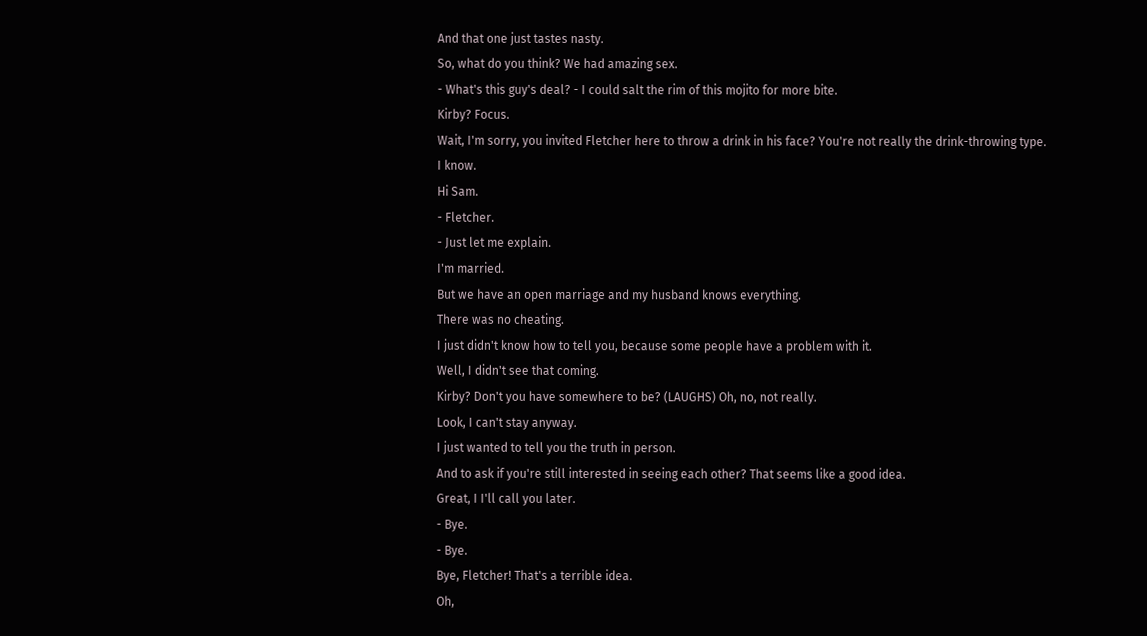And that one just tastes nasty.
So, what do you think? We had amazing sex.
- What's this guy's deal? - I could salt the rim of this mojito for more bite.
Kirby? Focus.
Wait, I'm sorry, you invited Fletcher here to throw a drink in his face? You're not really the drink-throwing type.
I know.
Hi Sam.
- Fletcher.
- Just let me explain.
I'm married.
But we have an open marriage and my husband knows everything.
There was no cheating.
I just didn't know how to tell you, because some people have a problem with it.
Well, I didn't see that coming.
Kirby? Don't you have somewhere to be? (LAUGHS) Oh, no, not really.
Look, I can't stay anyway.
I just wanted to tell you the truth in person.
And to ask if you're still interested in seeing each other? That seems like a good idea.
Great, I I'll call you later.
- Bye.
- Bye.
Bye, Fletcher! That's a terrible idea.
Oh,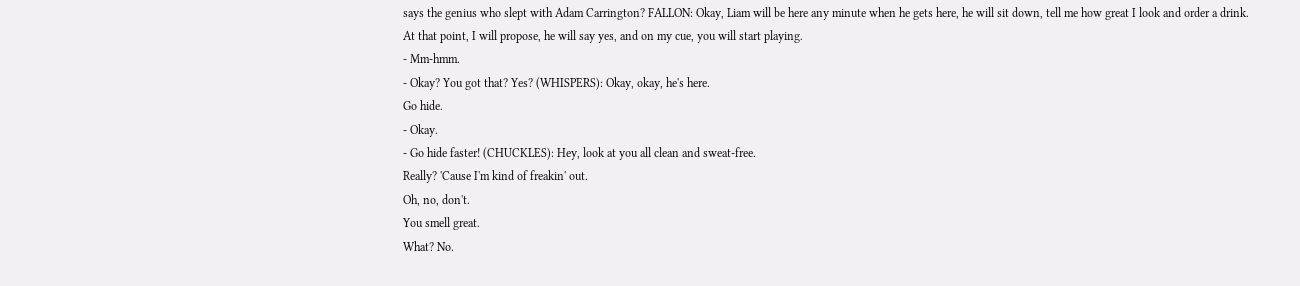says the genius who slept with Adam Carrington? FALLON: Okay, Liam will be here any minute when he gets here, he will sit down, tell me how great I look and order a drink.
At that point, I will propose, he will say yes, and on my cue, you will start playing.
- Mm-hmm.
- Okay? You got that? Yes? (WHISPERS): Okay, okay, he's here.
Go hide.
- Okay.
- Go hide faster! (CHUCKLES): Hey, look at you all clean and sweat-free.
Really? 'Cause I'm kind of freakin' out.
Oh, no, don't.
You smell great.
What? No.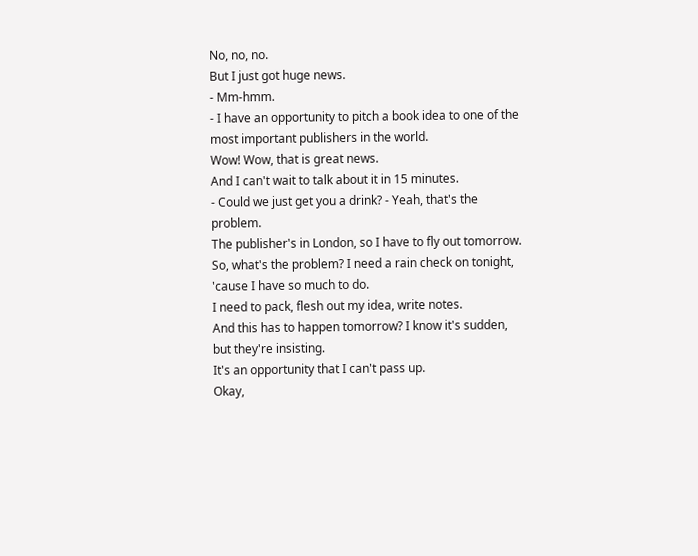No, no, no.
But I just got huge news.
- Mm-hmm.
- I have an opportunity to pitch a book idea to one of the most important publishers in the world.
Wow! Wow, that is great news.
And I can't wait to talk about it in 15 minutes.
- Could we just get you a drink? - Yeah, that's the problem.
The publisher's in London, so I have to fly out tomorrow.
So, what's the problem? I need a rain check on tonight, 'cause I have so much to do.
I need to pack, flesh out my idea, write notes.
And this has to happen tomorrow? I know it's sudden, but they're insisting.
It's an opportunity that I can't pass up.
Okay,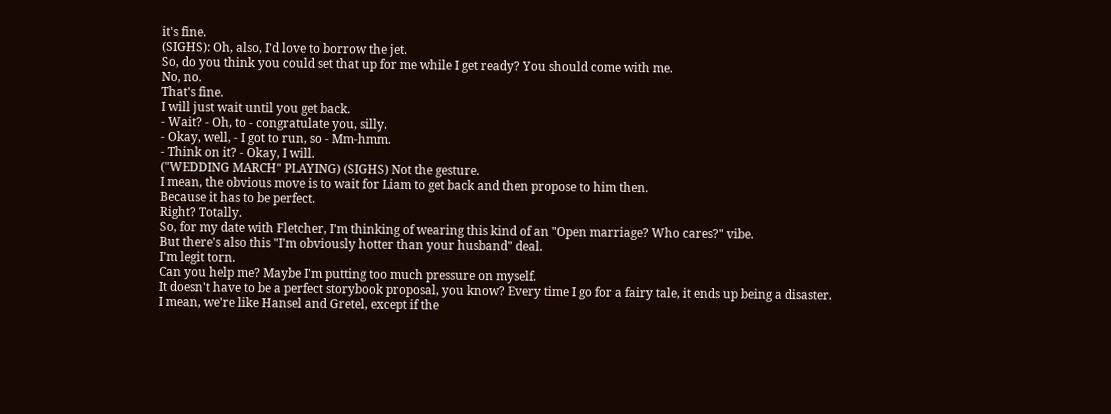it's fine.
(SIGHS): Oh, also, I'd love to borrow the jet.
So, do you think you could set that up for me while I get ready? You should come with me.
No, no.
That's fine.
I will just wait until you get back.
- Wait? - Oh, to - congratulate you, silly.
- Okay, well, - I got to run, so - Mm-hmm.
- Think on it? - Okay, I will.
("WEDDING MARCH" PLAYING) (SIGHS) Not the gesture.
I mean, the obvious move is to wait for Liam to get back and then propose to him then.
Because it has to be perfect.
Right? Totally.
So, for my date with Fletcher, I'm thinking of wearing this kind of an "Open marriage? Who cares?" vibe.
But there's also this "I'm obviously hotter than your husband" deal.
I'm legit torn.
Can you help me? Maybe I'm putting too much pressure on myself.
It doesn't have to be a perfect storybook proposal, you know? Every time I go for a fairy tale, it ends up being a disaster.
I mean, we're like Hansel and Gretel, except if the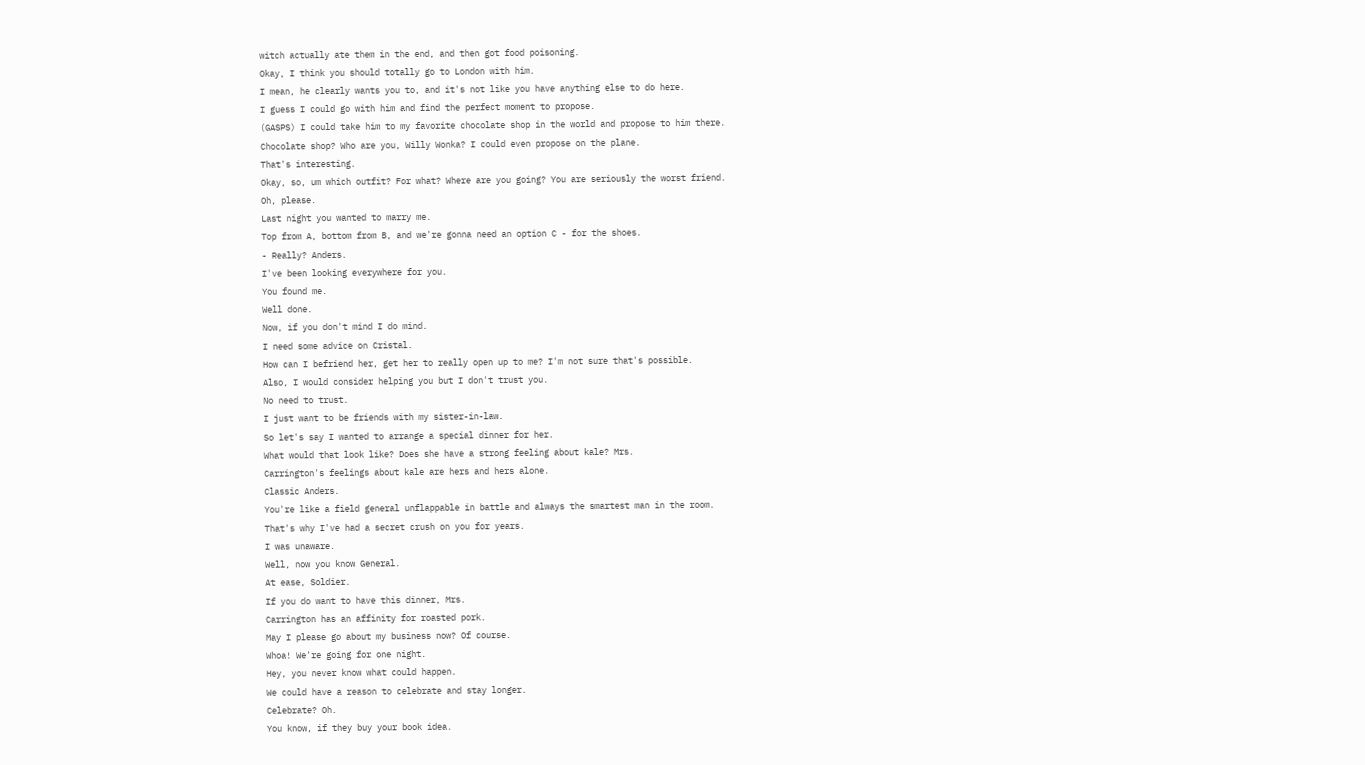witch actually ate them in the end, and then got food poisoning.
Okay, I think you should totally go to London with him.
I mean, he clearly wants you to, and it's not like you have anything else to do here.
I guess I could go with him and find the perfect moment to propose.
(GASPS) I could take him to my favorite chocolate shop in the world and propose to him there.
Chocolate shop? Who are you, Willy Wonka? I could even propose on the plane.
That's interesting.
Okay, so, um which outfit? For what? Where are you going? You are seriously the worst friend.
Oh, please.
Last night you wanted to marry me.
Top from A, bottom from B, and we're gonna need an option C - for the shoes.
- Really? Anders.
I've been looking everywhere for you.
You found me.
Well done.
Now, if you don't mind I do mind.
I need some advice on Cristal.
How can I befriend her, get her to really open up to me? I'm not sure that's possible.
Also, I would consider helping you but I don't trust you.
No need to trust.
I just want to be friends with my sister-in-law.
So let's say I wanted to arrange a special dinner for her.
What would that look like? Does she have a strong feeling about kale? Mrs.
Carrington's feelings about kale are hers and hers alone.
Classic Anders.
You're like a field general unflappable in battle and always the smartest man in the room.
That's why I've had a secret crush on you for years.
I was unaware.
Well, now you know General.
At ease, Soldier.
If you do want to have this dinner, Mrs.
Carrington has an affinity for roasted pork.
May I please go about my business now? Of course.
Whoa! We're going for one night.
Hey, you never know what could happen.
We could have a reason to celebrate and stay longer.
Celebrate? Oh.
You know, if they buy your book idea.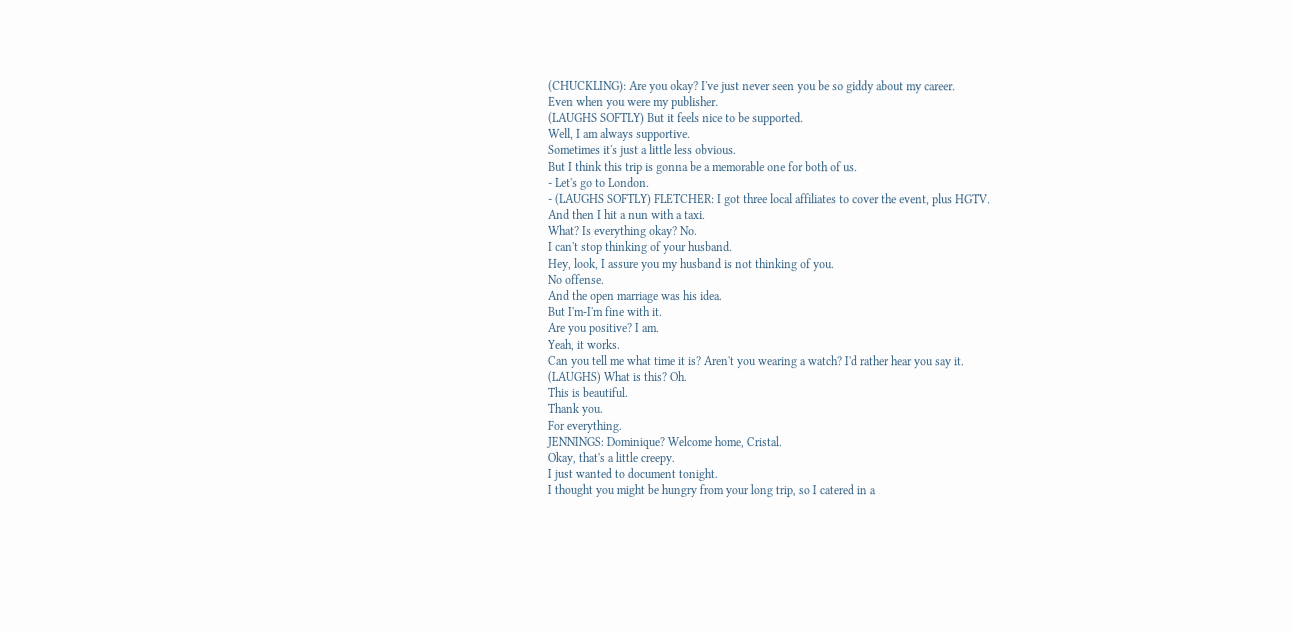(CHUCKLING): Are you okay? I've just never seen you be so giddy about my career.
Even when you were my publisher.
(LAUGHS SOFTLY) But it feels nice to be supported.
Well, I am always supportive.
Sometimes it's just a little less obvious.
But I think this trip is gonna be a memorable one for both of us.
- Let's go to London.
- (LAUGHS SOFTLY) FLETCHER: I got three local affiliates to cover the event, plus HGTV.
And then I hit a nun with a taxi.
What? Is everything okay? No.
I can't stop thinking of your husband.
Hey, look, I assure you my husband is not thinking of you.
No offense.
And the open marriage was his idea.
But I'm-I'm fine with it.
Are you positive? I am.
Yeah, it works.
Can you tell me what time it is? Aren't you wearing a watch? I'd rather hear you say it.
(LAUGHS) What is this? Oh.
This is beautiful.
Thank you.
For everything.
JENNINGS: Dominique? Welcome home, Cristal.
Okay, that's a little creepy.
I just wanted to document tonight.
I thought you might be hungry from your long trip, so I catered in a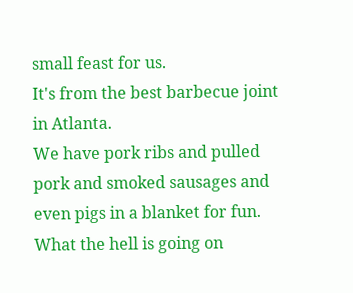small feast for us.
It's from the best barbecue joint in Atlanta.
We have pork ribs and pulled pork and smoked sausages and even pigs in a blanket for fun.
What the hell is going on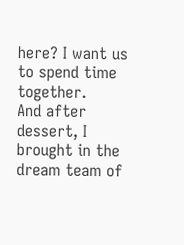here? I want us to spend time together.
And after dessert, I brought in the dream team of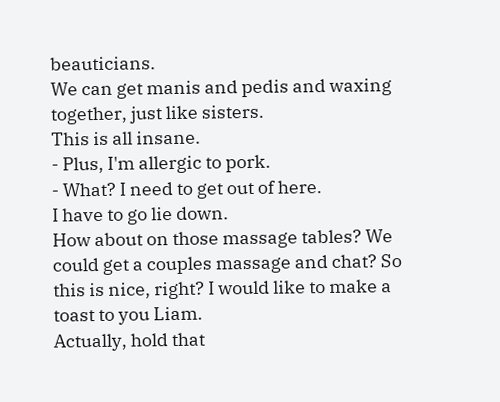beauticians.
We can get manis and pedis and waxing together, just like sisters.
This is all insane.
- Plus, I'm allergic to pork.
- What? I need to get out of here.
I have to go lie down.
How about on those massage tables? We could get a couples massage and chat? So this is nice, right? I would like to make a toast to you Liam.
Actually, hold that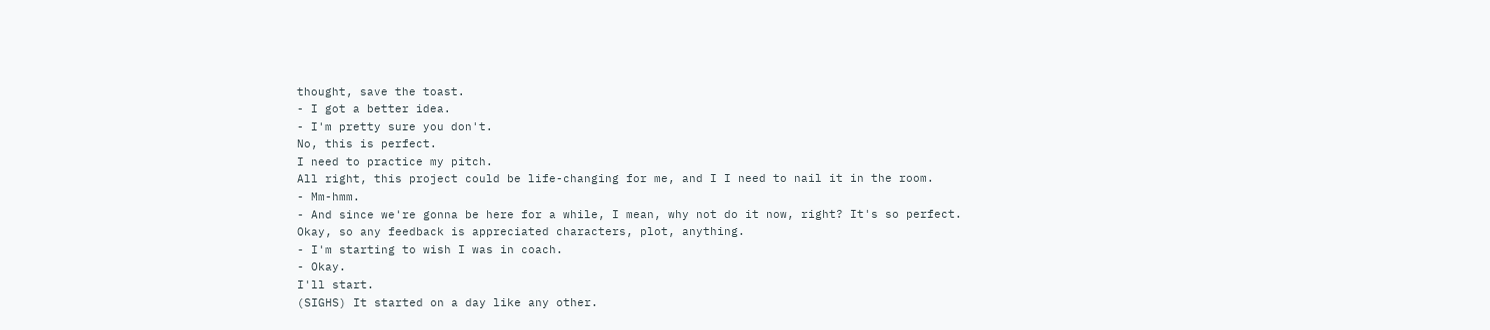thought, save the toast.
- I got a better idea.
- I'm pretty sure you don't.
No, this is perfect.
I need to practice my pitch.
All right, this project could be life-changing for me, and I I need to nail it in the room.
- Mm-hmm.
- And since we're gonna be here for a while, I mean, why not do it now, right? It's so perfect.
Okay, so any feedback is appreciated characters, plot, anything.
- I'm starting to wish I was in coach.
- Okay.
I'll start.
(SIGHS) It started on a day like any other.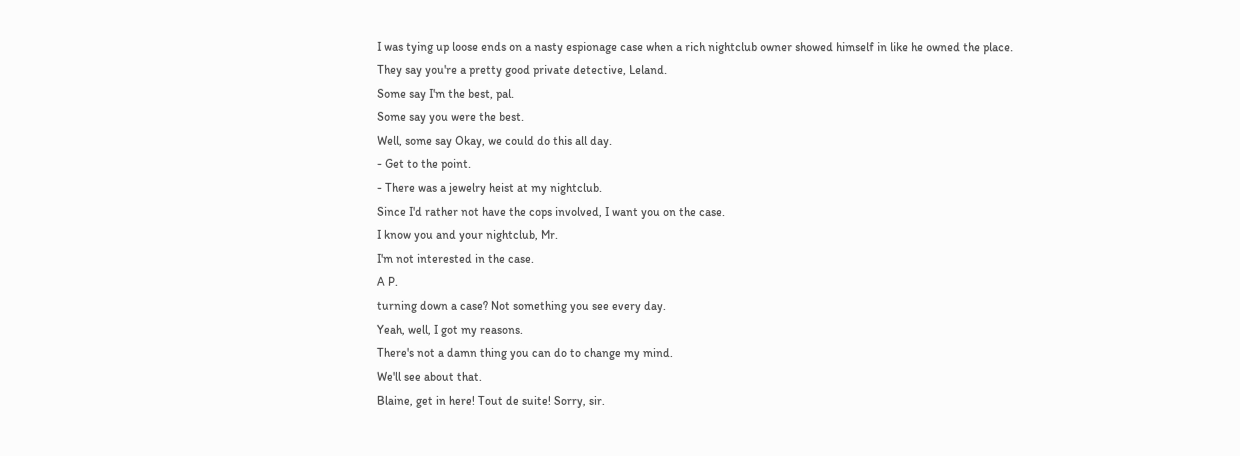I was tying up loose ends on a nasty espionage case when a rich nightclub owner showed himself in like he owned the place.
They say you're a pretty good private detective, Leland.
Some say I'm the best, pal.
Some say you were the best.
Well, some say Okay, we could do this all day.
- Get to the point.
- There was a jewelry heist at my nightclub.
Since I'd rather not have the cops involved, I want you on the case.
I know you and your nightclub, Mr.
I'm not interested in the case.
A P.
turning down a case? Not something you see every day.
Yeah, well, I got my reasons.
There's not a damn thing you can do to change my mind.
We'll see about that.
Blaine, get in here! Tout de suite! Sorry, sir.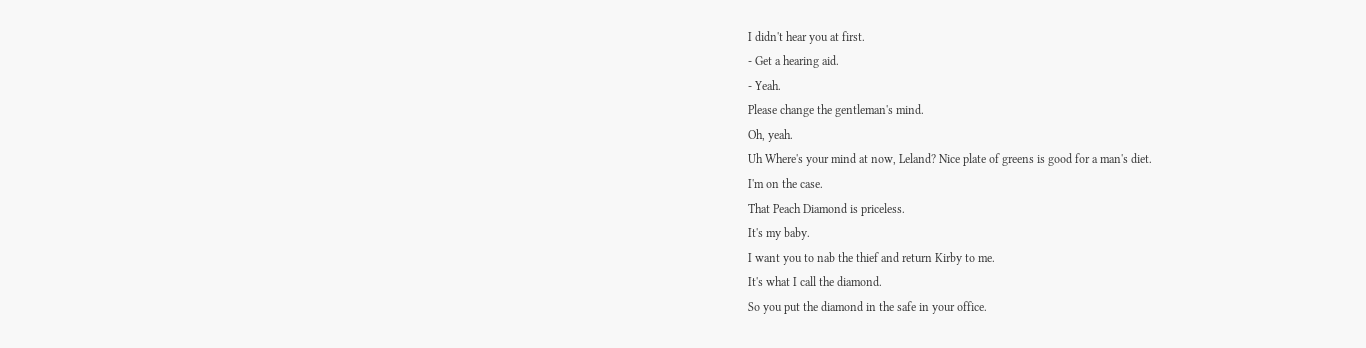I didn't hear you at first.
- Get a hearing aid.
- Yeah.
Please change the gentleman's mind.
Oh, yeah.
Uh Where's your mind at now, Leland? Nice plate of greens is good for a man's diet.
I'm on the case.
That Peach Diamond is priceless.
It's my baby.
I want you to nab the thief and return Kirby to me.
It's what I call the diamond.
So you put the diamond in the safe in your office.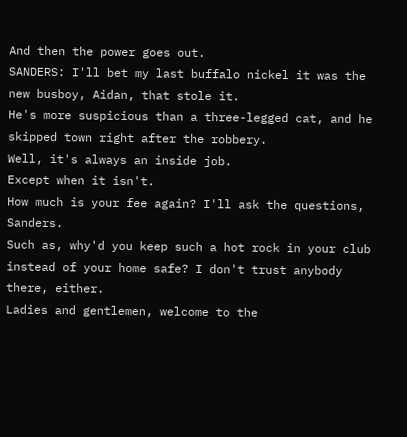And then the power goes out.
SANDERS: I'll bet my last buffalo nickel it was the new busboy, Aidan, that stole it.
He's more suspicious than a three-legged cat, and he skipped town right after the robbery.
Well, it's always an inside job.
Except when it isn't.
How much is your fee again? I'll ask the questions, Sanders.
Such as, why'd you keep such a hot rock in your club instead of your home safe? I don't trust anybody there, either.
Ladies and gentlemen, welcome to the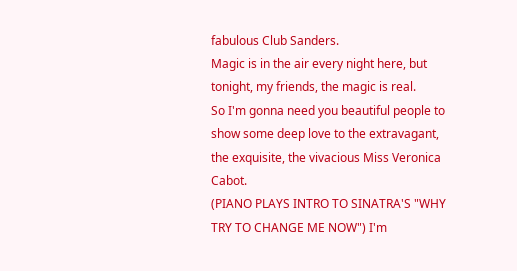fabulous Club Sanders.
Magic is in the air every night here, but tonight, my friends, the magic is real.
So I'm gonna need you beautiful people to show some deep love to the extravagant, the exquisite, the vivacious Miss Veronica Cabot.
(PIANO PLAYS INTRO TO SINATRA'S "WHY TRY TO CHANGE ME NOW") I'm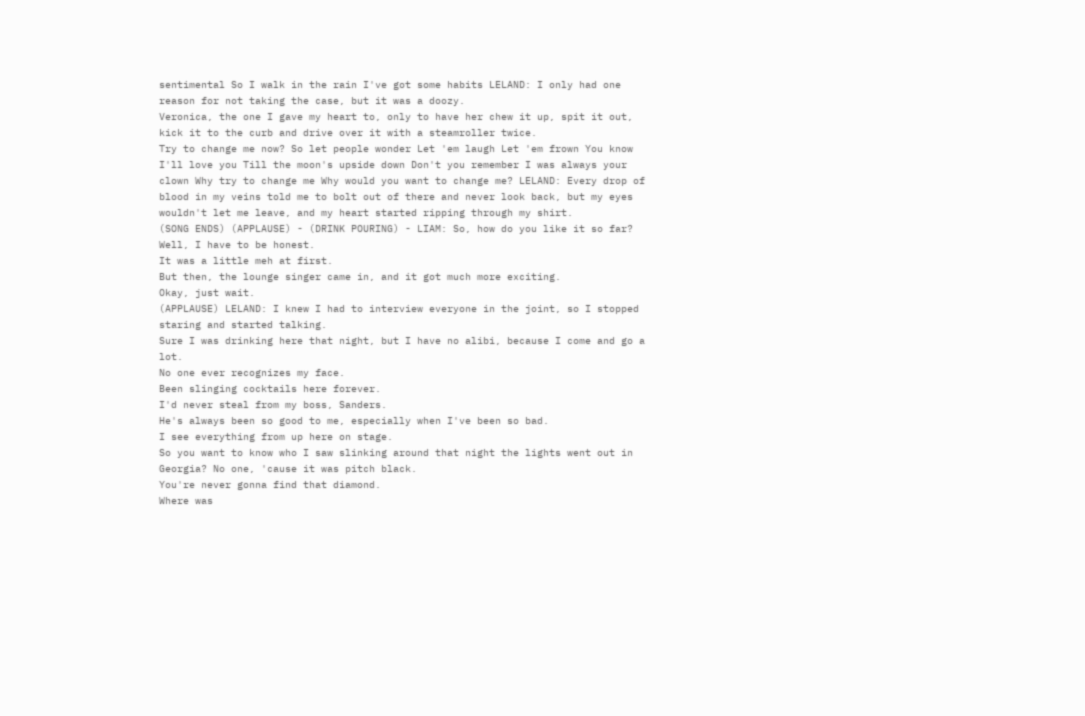sentimental So I walk in the rain I've got some habits LELAND: I only had one reason for not taking the case, but it was a doozy.
Veronica, the one I gave my heart to, only to have her chew it up, spit it out, kick it to the curb and drive over it with a steamroller twice.
Try to change me now? So let people wonder Let 'em laugh Let 'em frown You know I'll love you Till the moon's upside down Don't you remember I was always your clown Why try to change me Why would you want to change me? LELAND: Every drop of blood in my veins told me to bolt out of there and never look back, but my eyes wouldn't let me leave, and my heart started ripping through my shirt.
(SONG ENDS) (APPLAUSE) - (DRINK POURING) - LIAM: So, how do you like it so far? Well, I have to be honest.
It was a little meh at first.
But then, the lounge singer came in, and it got much more exciting.
Okay, just wait.
(APPLAUSE) LELAND: I knew I had to interview everyone in the joint, so I stopped staring and started talking.
Sure I was drinking here that night, but I have no alibi, because I come and go a lot.
No one ever recognizes my face.
Been slinging cocktails here forever.
I'd never steal from my boss, Sanders.
He's always been so good to me, especially when I've been so bad.
I see everything from up here on stage.
So you want to know who I saw slinking around that night the lights went out in Georgia? No one, 'cause it was pitch black.
You're never gonna find that diamond.
Where was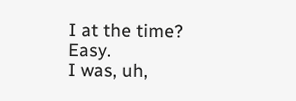I at the time? Easy.
I was, uh,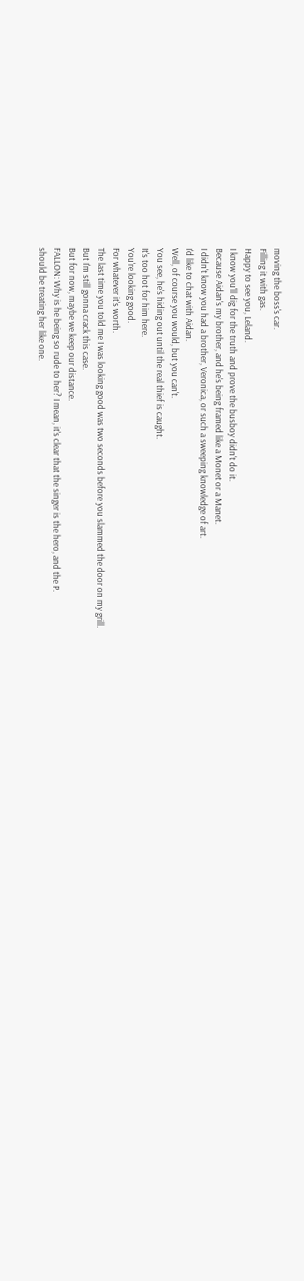moving the boss's car.
Filling it with gas.
Happy to see you, Leland.
I know you'll dig for the truth and prove the busboy didn't do it.
Because Aidan's my brother, and he's being framed like a Monet or a Manet.
I didn't know you had a brother, Veronica, or such a sweeping knowledge of art.
I'd like to chat with Aidan.
Well, of course you would, but you can't.
You see, he's hiding out until the real thief is caught.
It's too hot for him here.
You're looking good.
For whatever it's worth.
The last time you told me I was looking good was two seconds before you slammed the door on my grill.
But I'm still gonna crack this case.
But for now, maybe we keep our distance.
FALLON: Why is he being so rude to her? I mean, it's clear that the singer is the hero, and the P.
should be treating her like one.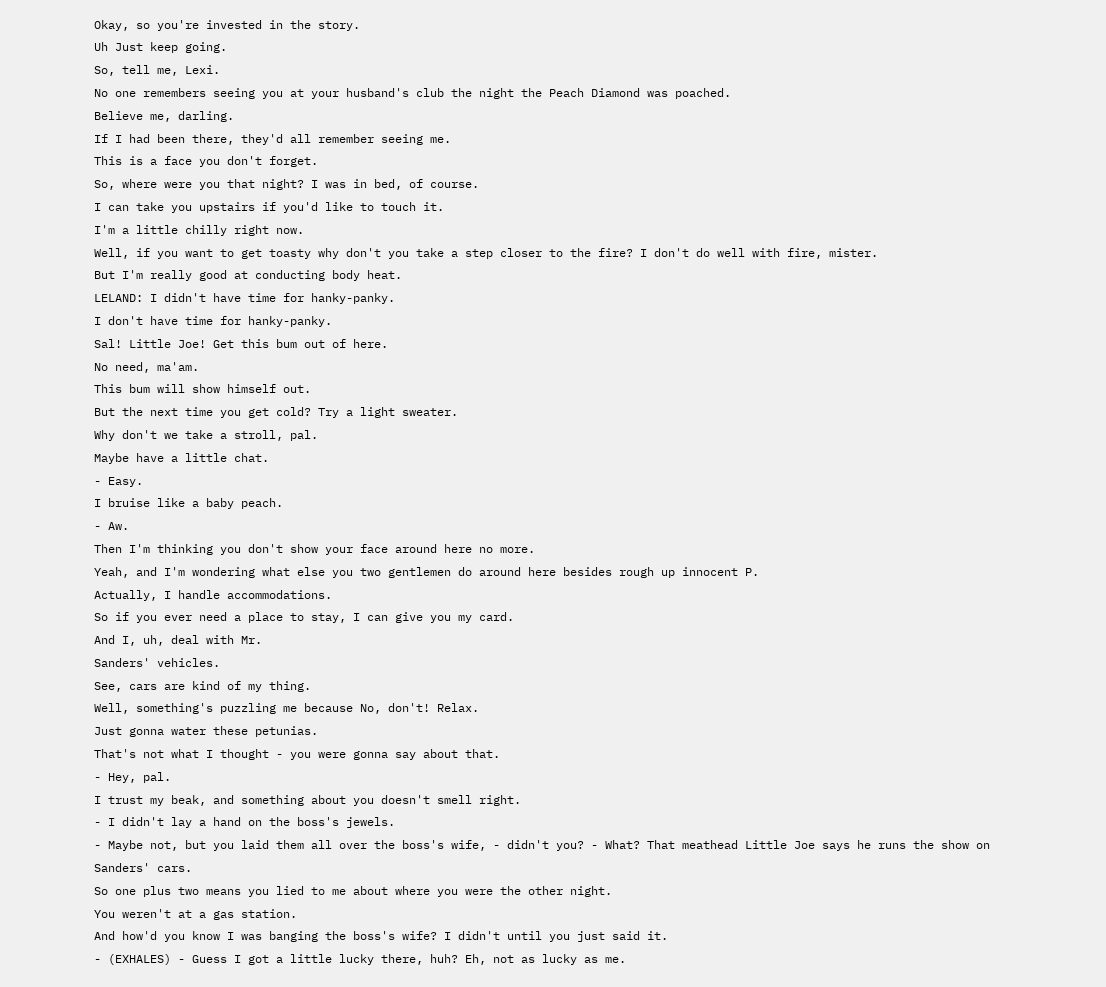Okay, so you're invested in the story.
Uh Just keep going.
So, tell me, Lexi.
No one remembers seeing you at your husband's club the night the Peach Diamond was poached.
Believe me, darling.
If I had been there, they'd all remember seeing me.
This is a face you don't forget.
So, where were you that night? I was in bed, of course.
I can take you upstairs if you'd like to touch it.
I'm a little chilly right now.
Well, if you want to get toasty why don't you take a step closer to the fire? I don't do well with fire, mister.
But I'm really good at conducting body heat.
LELAND: I didn't have time for hanky-panky.
I don't have time for hanky-panky.
Sal! Little Joe! Get this bum out of here.
No need, ma'am.
This bum will show himself out.
But the next time you get cold? Try a light sweater.
Why don't we take a stroll, pal.
Maybe have a little chat.
- Easy.
I bruise like a baby peach.
- Aw.
Then I'm thinking you don't show your face around here no more.
Yeah, and I'm wondering what else you two gentlemen do around here besides rough up innocent P.
Actually, I handle accommodations.
So if you ever need a place to stay, I can give you my card.
And I, uh, deal with Mr.
Sanders' vehicles.
See, cars are kind of my thing.
Well, something's puzzling me because No, don't! Relax.
Just gonna water these petunias.
That's not what I thought - you were gonna say about that.
- Hey, pal.
I trust my beak, and something about you doesn't smell right.
- I didn't lay a hand on the boss's jewels.
- Maybe not, but you laid them all over the boss's wife, - didn't you? - What? That meathead Little Joe says he runs the show on Sanders' cars.
So one plus two means you lied to me about where you were the other night.
You weren't at a gas station.
And how'd you know I was banging the boss's wife? I didn't until you just said it.
- (EXHALES) - Guess I got a little lucky there, huh? Eh, not as lucky as me.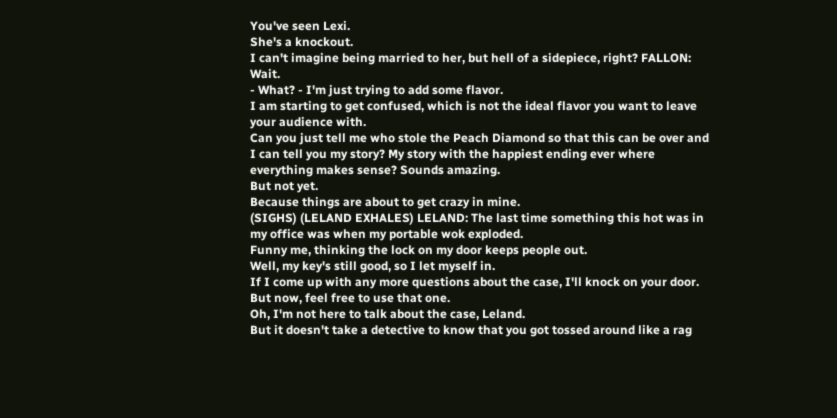You've seen Lexi.
She's a knockout.
I can't imagine being married to her, but hell of a sidepiece, right? FALLON: Wait.
- What? - I'm just trying to add some flavor.
I am starting to get confused, which is not the ideal flavor you want to leave your audience with.
Can you just tell me who stole the Peach Diamond so that this can be over and I can tell you my story? My story with the happiest ending ever where everything makes sense? Sounds amazing.
But not yet.
Because things are about to get crazy in mine.
(SIGHS) (LELAND EXHALES) LELAND: The last time something this hot was in my office was when my portable wok exploded.
Funny me, thinking the lock on my door keeps people out.
Well, my key's still good, so I let myself in.
If I come up with any more questions about the case, I'll knock on your door.
But now, feel free to use that one.
Oh, I'm not here to talk about the case, Leland.
But it doesn't take a detective to know that you got tossed around like a rag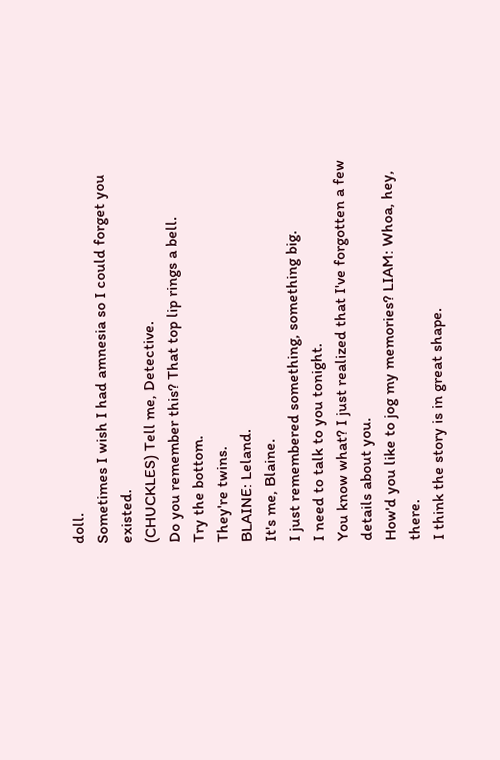doll.
Sometimes I wish I had amnesia so I could forget you existed.
(CHUCKLES) Tell me, Detective.
Do you remember this? That top lip rings a bell.
Try the bottom.
They're twins.
BLAINE: Leland.
It's me, Blaine.
I just remembered something, something big.
I need to talk to you tonight.
You know what? I just realized that I've forgotten a few details about you.
How'd you like to jog my memories? LIAM: Whoa, hey, there.
I think the story is in great shape.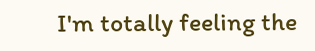I'm totally feeling the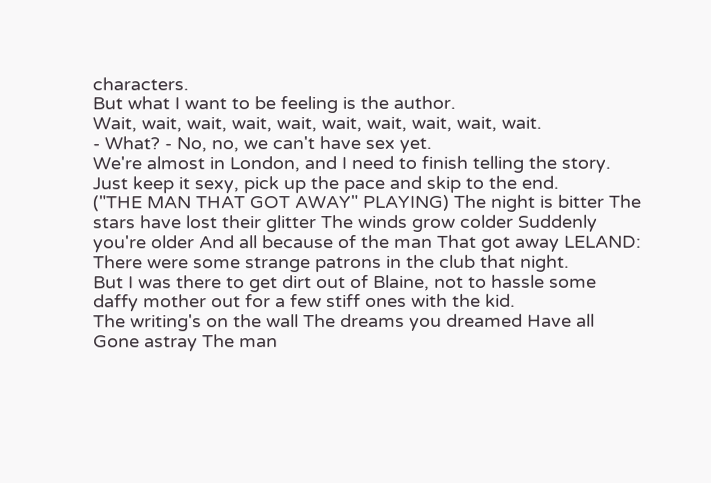characters.
But what I want to be feeling is the author.
Wait, wait, wait, wait, wait, wait, wait, wait, wait, wait.
- What? - No, no, we can't have sex yet.
We're almost in London, and I need to finish telling the story.
Just keep it sexy, pick up the pace and skip to the end.
("THE MAN THAT GOT AWAY" PLAYING) The night is bitter The stars have lost their glitter The winds grow colder Suddenly you're older And all because of the man That got away LELAND: There were some strange patrons in the club that night.
But I was there to get dirt out of Blaine, not to hassle some daffy mother out for a few stiff ones with the kid.
The writing's on the wall The dreams you dreamed Have all Gone astray The man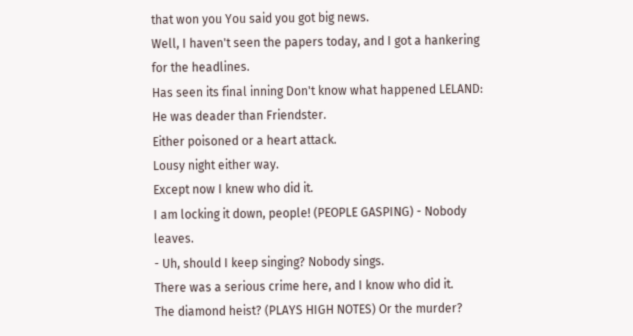that won you You said you got big news.
Well, I haven't seen the papers today, and I got a hankering for the headlines.
Has seen its final inning Don't know what happened LELAND: He was deader than Friendster.
Either poisoned or a heart attack.
Lousy night either way.
Except now I knew who did it.
I am locking it down, people! (PEOPLE GASPING) - Nobody leaves.
- Uh, should I keep singing? Nobody sings.
There was a serious crime here, and I know who did it.
The diamond heist? (PLAYS HIGH NOTES) Or the murder?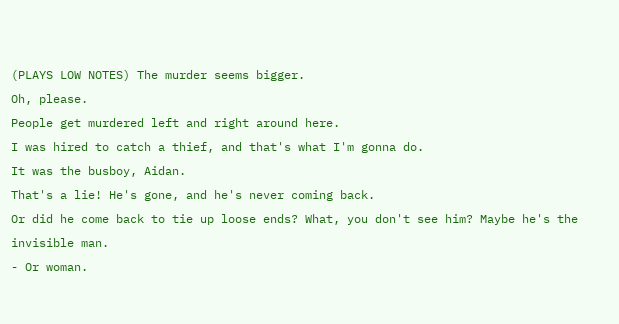(PLAYS LOW NOTES) The murder seems bigger.
Oh, please.
People get murdered left and right around here.
I was hired to catch a thief, and that's what I'm gonna do.
It was the busboy, Aidan.
That's a lie! He's gone, and he's never coming back.
Or did he come back to tie up loose ends? What, you don't see him? Maybe he's the invisible man.
- Or woman.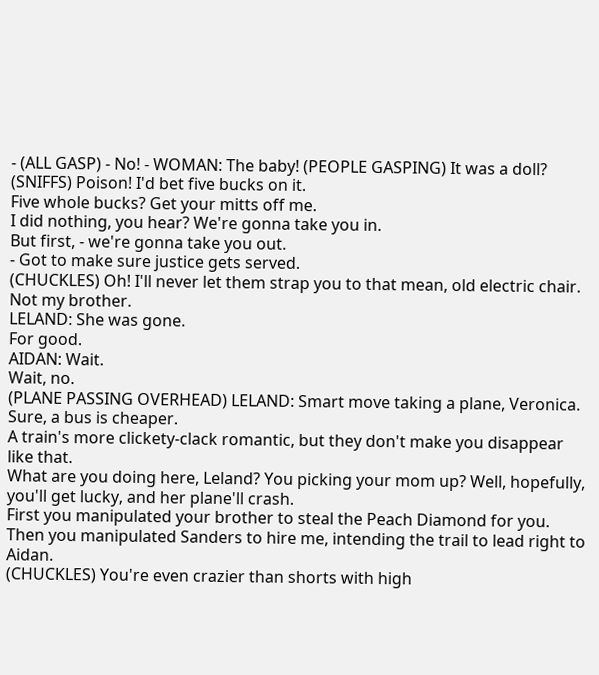- (ALL GASP) - No! - WOMAN: The baby! (PEOPLE GASPING) It was a doll? (SNIFFS) Poison! I'd bet five bucks on it.
Five whole bucks? Get your mitts off me.
I did nothing, you hear? We're gonna take you in.
But first, - we're gonna take you out.
- Got to make sure justice gets served.
(CHUCKLES) Oh! I'll never let them strap you to that mean, old electric chair.
Not my brother.
LELAND: She was gone.
For good.
AIDAN: Wait.
Wait, no.
(PLANE PASSING OVERHEAD) LELAND: Smart move taking a plane, Veronica.
Sure, a bus is cheaper.
A train's more clickety-clack romantic, but they don't make you disappear like that.
What are you doing here, Leland? You picking your mom up? Well, hopefully, you'll get lucky, and her plane'll crash.
First you manipulated your brother to steal the Peach Diamond for you.
Then you manipulated Sanders to hire me, intending the trail to lead right to Aidan.
(CHUCKLES) You're even crazier than shorts with high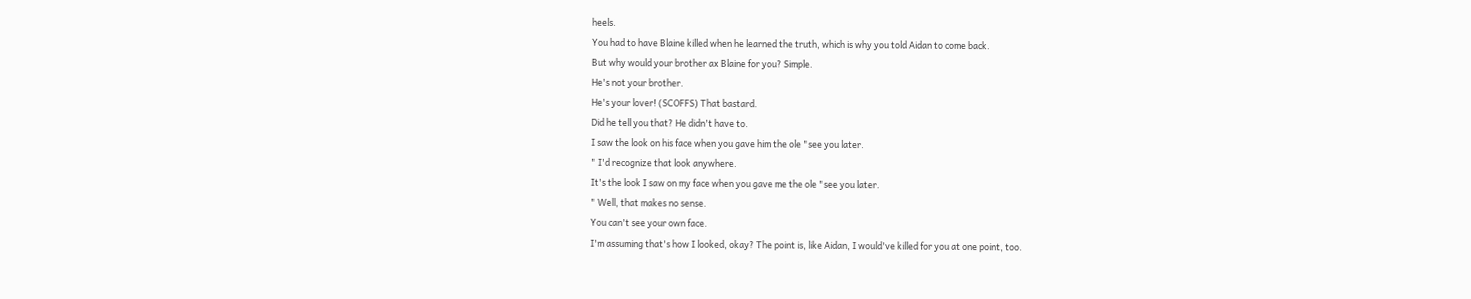heels.
You had to have Blaine killed when he learned the truth, which is why you told Aidan to come back.
But why would your brother ax Blaine for you? Simple.
He's not your brother.
He's your lover! (SCOFFS) That bastard.
Did he tell you that? He didn't have to.
I saw the look on his face when you gave him the ole "see you later.
" I'd recognize that look anywhere.
It's the look I saw on my face when you gave me the ole "see you later.
" Well, that makes no sense.
You can't see your own face.
I'm assuming that's how I looked, okay? The point is, like Aidan, I would've killed for you at one point, too.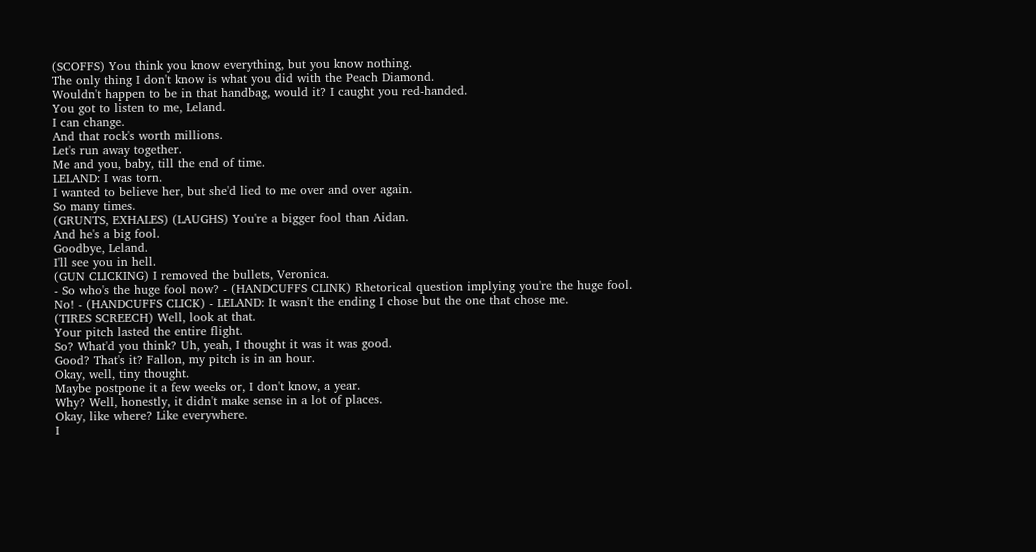(SCOFFS) You think you know everything, but you know nothing.
The only thing I don't know is what you did with the Peach Diamond.
Wouldn't happen to be in that handbag, would it? I caught you red-handed.
You got to listen to me, Leland.
I can change.
And that rock's worth millions.
Let's run away together.
Me and you, baby, till the end of time.
LELAND: I was torn.
I wanted to believe her, but she'd lied to me over and over again.
So many times.
(GRUNTS, EXHALES) (LAUGHS) You're a bigger fool than Aidan.
And he's a big fool.
Goodbye, Leland.
I'll see you in hell.
(GUN CLICKING) I removed the bullets, Veronica.
- So who's the huge fool now? - (HANDCUFFS CLINK) Rhetorical question implying you're the huge fool.
No! - (HANDCUFFS CLICK) - LELAND: It wasn't the ending I chose but the one that chose me.
(TIRES SCREECH) Well, look at that.
Your pitch lasted the entire flight.
So? What'd you think? Uh, yeah, I thought it was it was good.
Good? That's it? Fallon, my pitch is in an hour.
Okay, well, tiny thought.
Maybe postpone it a few weeks or, I don't know, a year.
Why? Well, honestly, it didn't make sense in a lot of places.
Okay, like where? Like everywhere.
I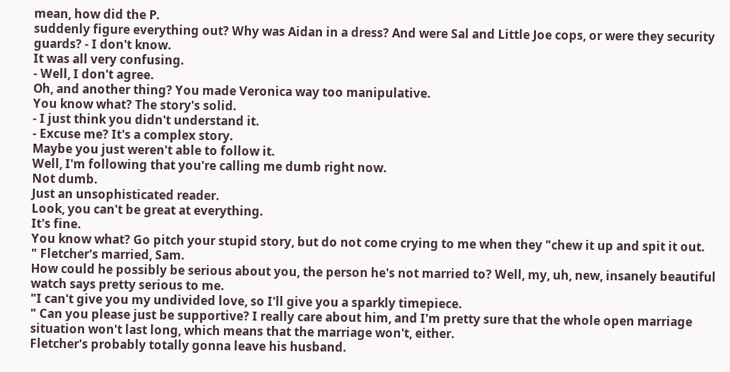mean, how did the P.
suddenly figure everything out? Why was Aidan in a dress? And were Sal and Little Joe cops, or were they security guards? - I don't know.
It was all very confusing.
- Well, I don't agree.
Oh, and another thing? You made Veronica way too manipulative.
You know what? The story's solid.
- I just think you didn't understand it.
- Excuse me? It's a complex story.
Maybe you just weren't able to follow it.
Well, I'm following that you're calling me dumb right now.
Not dumb.
Just an unsophisticated reader.
Look, you can't be great at everything.
It's fine.
You know what? Go pitch your stupid story, but do not come crying to me when they "chew it up and spit it out.
" Fletcher's married, Sam.
How could he possibly be serious about you, the person he's not married to? Well, my, uh, new, insanely beautiful watch says pretty serious to me.
"I can't give you my undivided love, so I'll give you a sparkly timepiece.
" Can you please just be supportive? I really care about him, and I'm pretty sure that the whole open marriage situation won't last long, which means that the marriage won't, either.
Fletcher's probably totally gonna leave his husband.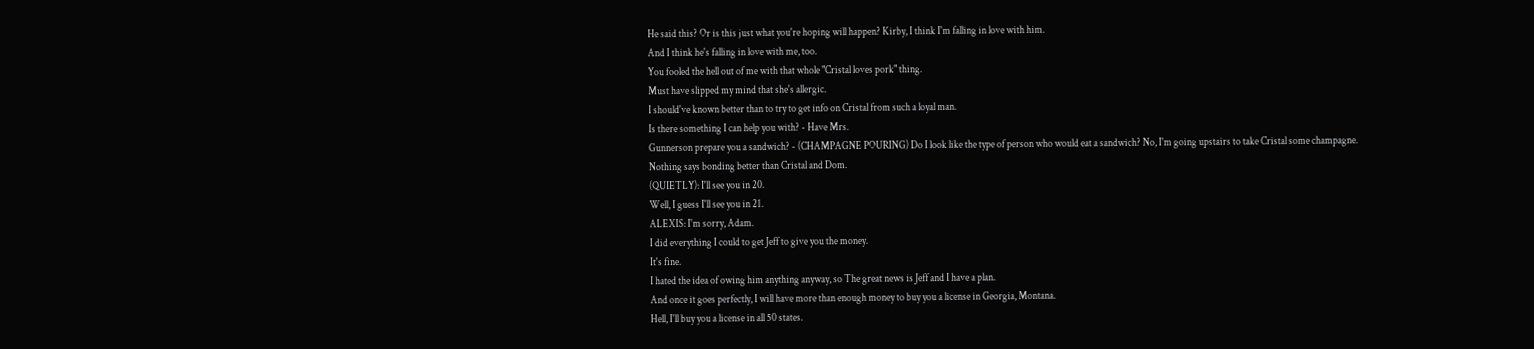He said this? Or is this just what you're hoping will happen? Kirby, I think I'm falling in love with him.
And I think he's falling in love with me, too.
You fooled the hell out of me with that whole "Cristal loves pork" thing.
Must have slipped my mind that she's allergic.
I should've known better than to try to get info on Cristal from such a loyal man.
Is there something I can help you with? - Have Mrs.
Gunnerson prepare you a sandwich? - (CHAMPAGNE POURING) Do I look like the type of person who would eat a sandwich? No, I'm going upstairs to take Cristal some champagne.
Nothing says bonding better than Cristal and Dom.
(QUIETLY): I'll see you in 20.
Well, I guess I'll see you in 21.
ALEXIS: I'm sorry, Adam.
I did everything I could to get Jeff to give you the money.
It's fine.
I hated the idea of owing him anything anyway, so The great news is Jeff and I have a plan.
And once it goes perfectly, I will have more than enough money to buy you a license in Georgia, Montana.
Hell, I'll buy you a license in all 50 states.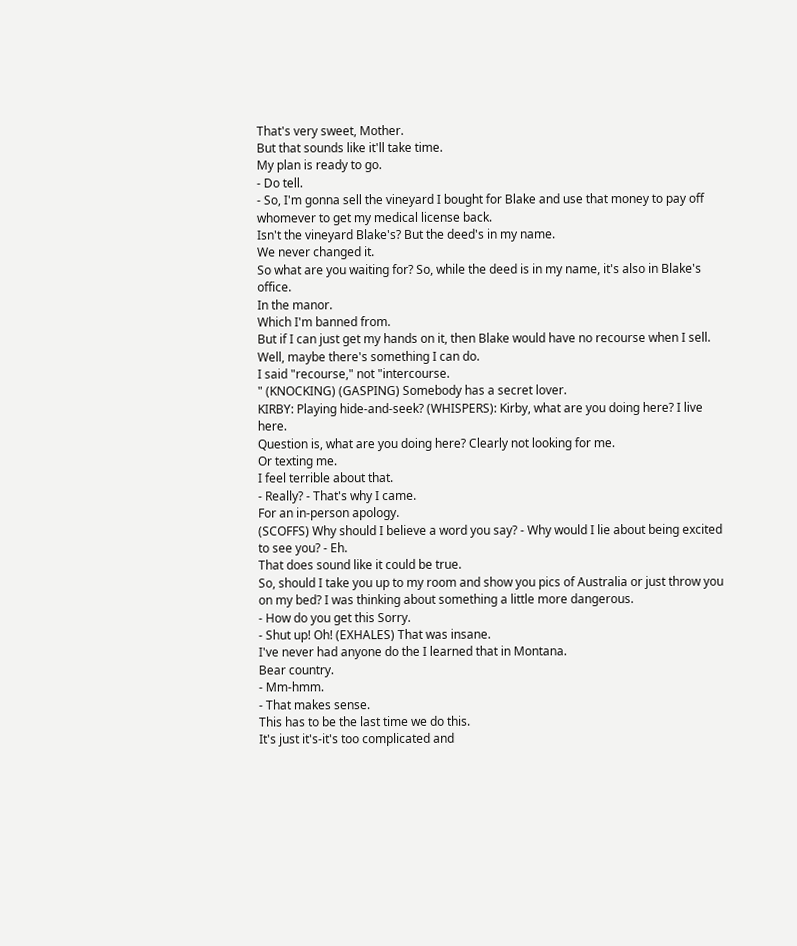That's very sweet, Mother.
But that sounds like it'll take time.
My plan is ready to go.
- Do tell.
- So, I'm gonna sell the vineyard I bought for Blake and use that money to pay off whomever to get my medical license back.
Isn't the vineyard Blake's? But the deed's in my name.
We never changed it.
So what are you waiting for? So, while the deed is in my name, it's also in Blake's office.
In the manor.
Which I'm banned from.
But if I can just get my hands on it, then Blake would have no recourse when I sell.
Well, maybe there's something I can do.
I said "recourse," not "intercourse.
" (KNOCKING) (GASPING) Somebody has a secret lover.
KIRBY: Playing hide-and-seek? (WHISPERS): Kirby, what are you doing here? I live here.
Question is, what are you doing here? Clearly not looking for me.
Or texting me.
I feel terrible about that.
- Really? - That's why I came.
For an in-person apology.
(SCOFFS) Why should I believe a word you say? - Why would I lie about being excited to see you? - Eh.
That does sound like it could be true.
So, should I take you up to my room and show you pics of Australia or just throw you on my bed? I was thinking about something a little more dangerous.
- How do you get this Sorry.
- Shut up! Oh! (EXHALES) That was insane.
I've never had anyone do the I learned that in Montana.
Bear country.
- Mm-hmm.
- That makes sense.
This has to be the last time we do this.
It's just it's-it's too complicated and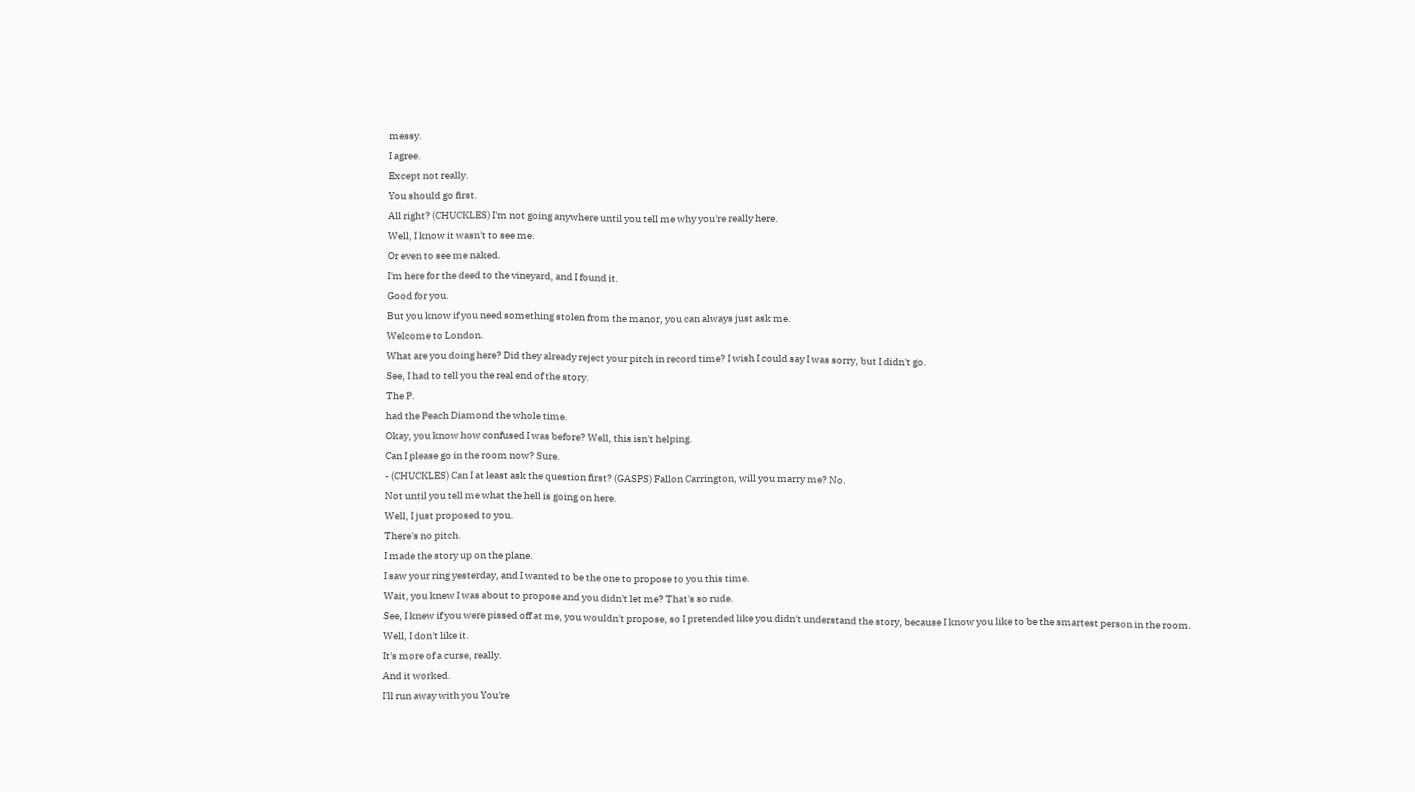messy.
I agree.
Except not really.
You should go first.
All right? (CHUCKLES) I'm not going anywhere until you tell me why you're really here.
Well, I know it wasn't to see me.
Or even to see me naked.
I'm here for the deed to the vineyard, and I found it.
Good for you.
But you know if you need something stolen from the manor, you can always just ask me.
Welcome to London.
What are you doing here? Did they already reject your pitch in record time? I wish I could say I was sorry, but I didn't go.
See, I had to tell you the real end of the story.
The P.
had the Peach Diamond the whole time.
Okay, you know how confused I was before? Well, this isn't helping.
Can I please go in the room now? Sure.
- (CHUCKLES) Can I at least ask the question first? (GASPS) Fallon Carrington, will you marry me? No.
Not until you tell me what the hell is going on here.
Well, I just proposed to you.
There's no pitch.
I made the story up on the plane.
I saw your ring yesterday, and I wanted to be the one to propose to you this time.
Wait, you knew I was about to propose and you didn't let me? That's so rude.
See, I knew if you were pissed off at me, you wouldn't propose, so I pretended like you didn't understand the story, because I know you like to be the smartest person in the room.
Well, I don't like it.
It's more of a curse, really.
And it worked.
I'll run away with you You're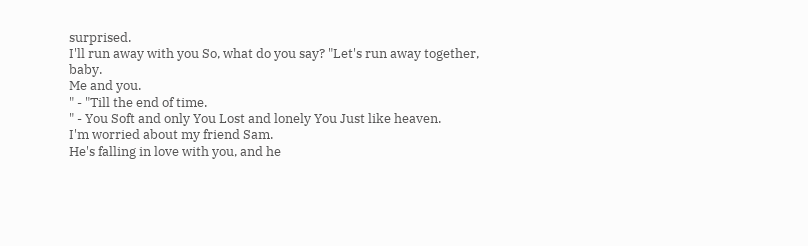surprised.
I'll run away with you So, what do you say? "Let's run away together, baby.
Me and you.
" - "Till the end of time.
" - You Soft and only You Lost and lonely You Just like heaven.
I'm worried about my friend Sam.
He's falling in love with you, and he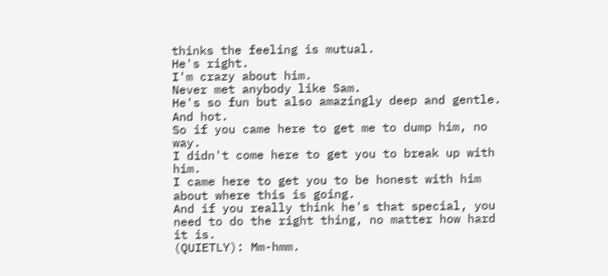thinks the feeling is mutual.
He's right.
I'm crazy about him.
Never met anybody like Sam.
He's so fun but also amazingly deep and gentle.
And hot.
So if you came here to get me to dump him, no way.
I didn't come here to get you to break up with him.
I came here to get you to be honest with him about where this is going.
And if you really think he's that special, you need to do the right thing, no matter how hard it is.
(QUIETLY): Mm-hmm.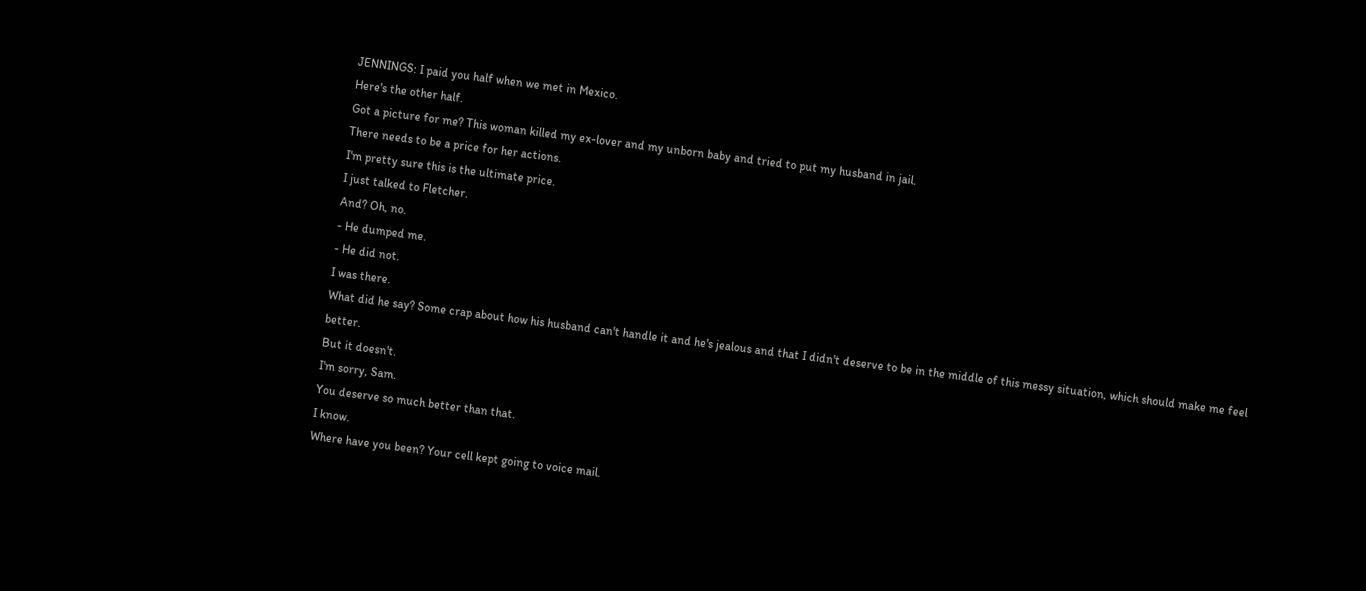JENNINGS: I paid you half when we met in Mexico.
Here's the other half.
Got a picture for me? This woman killed my ex-lover and my unborn baby and tried to put my husband in jail.
There needs to be a price for her actions.
I'm pretty sure this is the ultimate price.
I just talked to Fletcher.
And? Oh, no.
- He dumped me.
- He did not.
I was there.
What did he say? Some crap about how his husband can't handle it and he's jealous and that I didn't deserve to be in the middle of this messy situation, which should make me feel better.
But it doesn't.
I'm sorry, Sam.
You deserve so much better than that.
I know.
Where have you been? Your cell kept going to voice mail.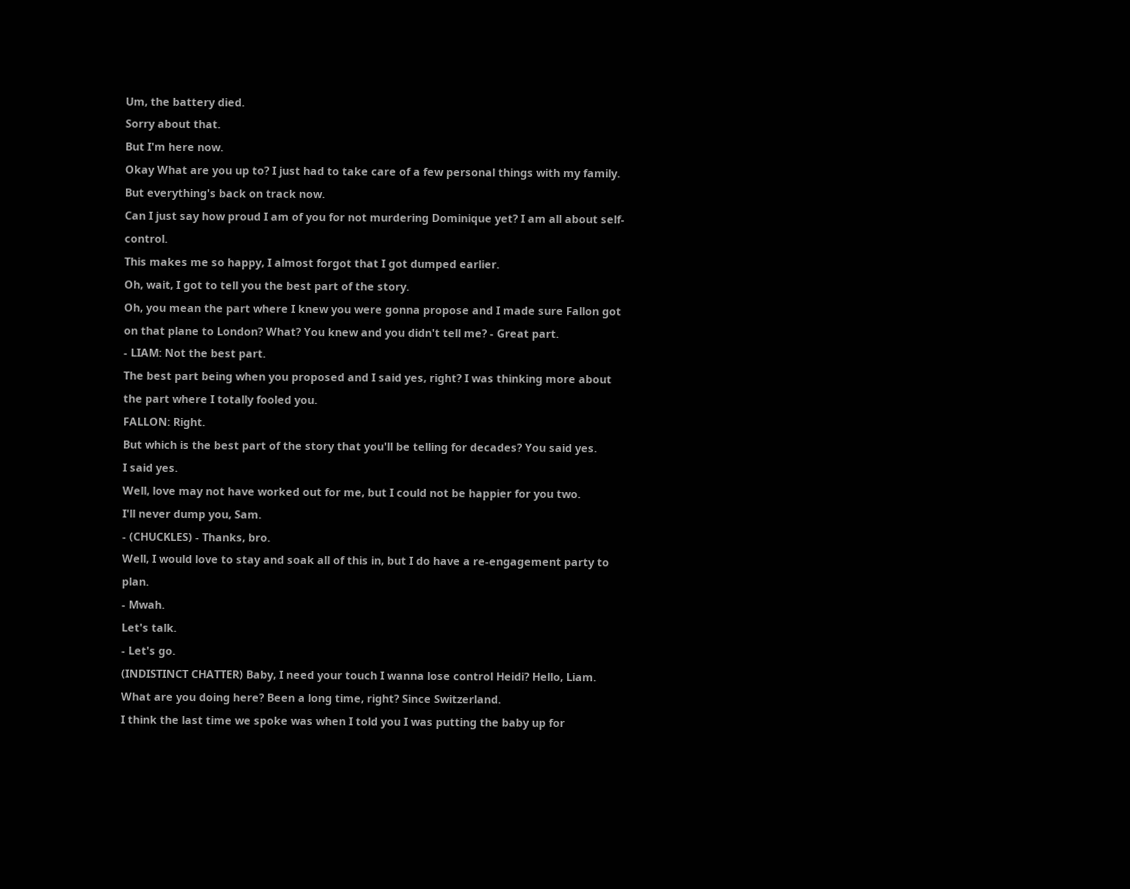Um, the battery died.
Sorry about that.
But I'm here now.
Okay What are you up to? I just had to take care of a few personal things with my family.
But everything's back on track now.
Can I just say how proud I am of you for not murdering Dominique yet? I am all about self-control.
This makes me so happy, I almost forgot that I got dumped earlier.
Oh, wait, I got to tell you the best part of the story.
Oh, you mean the part where I knew you were gonna propose and I made sure Fallon got on that plane to London? What? You knew and you didn't tell me? - Great part.
- LIAM: Not the best part.
The best part being when you proposed and I said yes, right? I was thinking more about the part where I totally fooled you.
FALLON: Right.
But which is the best part of the story that you'll be telling for decades? You said yes.
I said yes.
Well, love may not have worked out for me, but I could not be happier for you two.
I'll never dump you, Sam.
- (CHUCKLES) - Thanks, bro.
Well, I would love to stay and soak all of this in, but I do have a re-engagement party to plan.
- Mwah.
Let's talk.
- Let's go.
(INDISTINCT CHATTER) Baby, I need your touch I wanna lose control Heidi? Hello, Liam.
What are you doing here? Been a long time, right? Since Switzerland.
I think the last time we spoke was when I told you I was putting the baby up for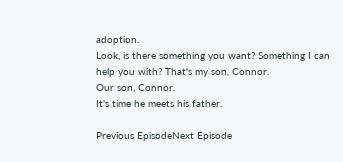adoption.
Look, is there something you want? Something I can help you with? That's my son, Connor.
Our son, Connor.
It's time he meets his father.

Previous EpisodeNext Episode